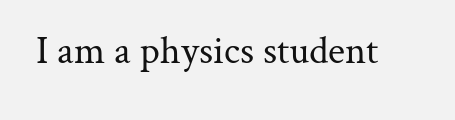I am a physics student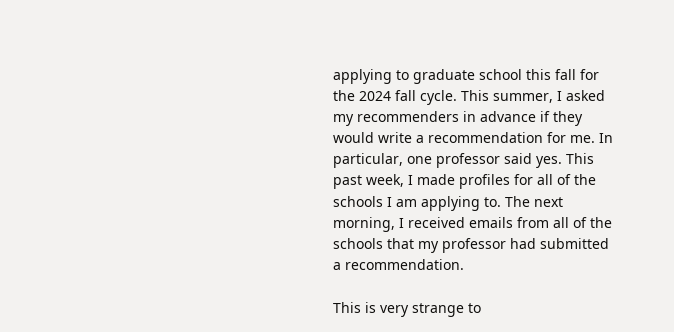applying to graduate school this fall for the 2024 fall cycle. This summer, I asked my recommenders in advance if they would write a recommendation for me. In particular, one professor said yes. This past week, I made profiles for all of the schools I am applying to. The next morning, I received emails from all of the schools that my professor had submitted a recommendation.

This is very strange to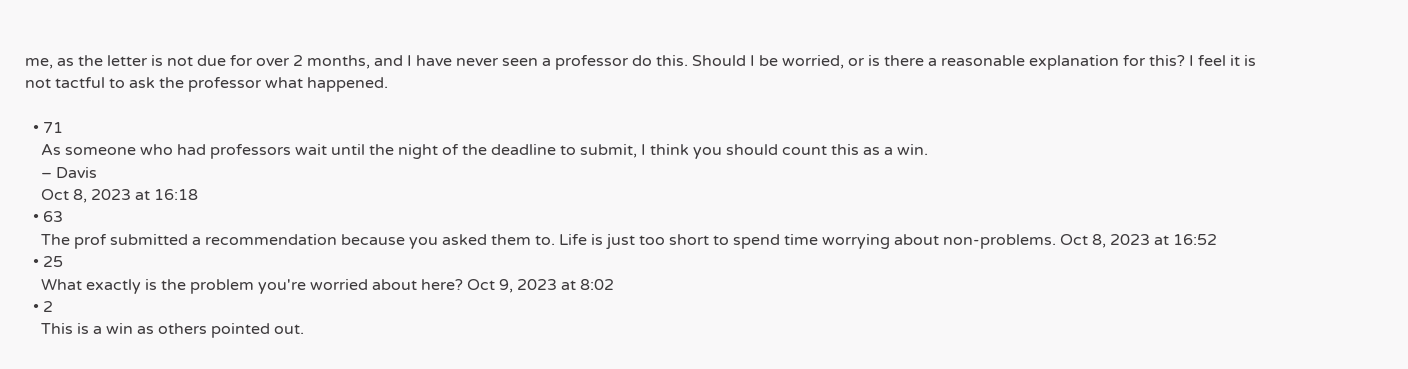me, as the letter is not due for over 2 months, and I have never seen a professor do this. Should I be worried, or is there a reasonable explanation for this? I feel it is not tactful to ask the professor what happened.

  • 71
    As someone who had professors wait until the night of the deadline to submit, I think you should count this as a win.
    – Davis
    Oct 8, 2023 at 16:18
  • 63
    The prof submitted a recommendation because you asked them to. Life is just too short to spend time worrying about non-problems. Oct 8, 2023 at 16:52
  • 25
    What exactly is the problem you're worried about here? Oct 9, 2023 at 8:02
  • 2
    This is a win as others pointed out.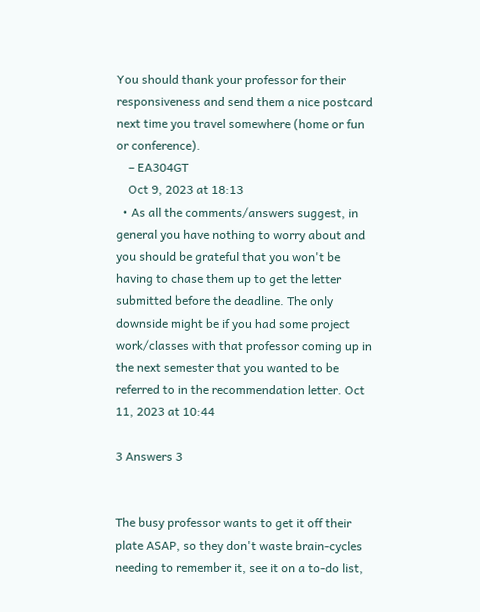You should thank your professor for their responsiveness and send them a nice postcard next time you travel somewhere (home or fun or conference).
    – EA304GT
    Oct 9, 2023 at 18:13
  • As all the comments/answers suggest, in general you have nothing to worry about and you should be grateful that you won't be having to chase them up to get the letter submitted before the deadline. The only downside might be if you had some project work/classes with that professor coming up in the next semester that you wanted to be referred to in the recommendation letter. Oct 11, 2023 at 10:44

3 Answers 3


The busy professor wants to get it off their plate ASAP, so they don't waste brain-cycles needing to remember it, see it on a to-do list,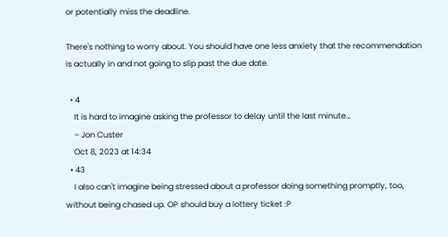or potentially miss the deadline.

There's nothing to worry about. You should have one less anxiety that the recommendation is actually in and not going to slip past the due date.

  • 4
    It is hard to imagine asking the professor to delay until the last minute…
    – Jon Custer
    Oct 8, 2023 at 14:34
  • 43
    I also can't imagine being stressed about a professor doing something promptly, too, without being chased up. OP should buy a lottery ticket :P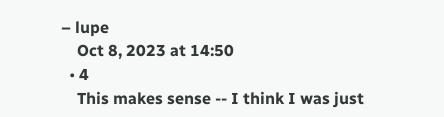– lupe
    Oct 8, 2023 at 14:50
  • 4
    This makes sense -- I think I was just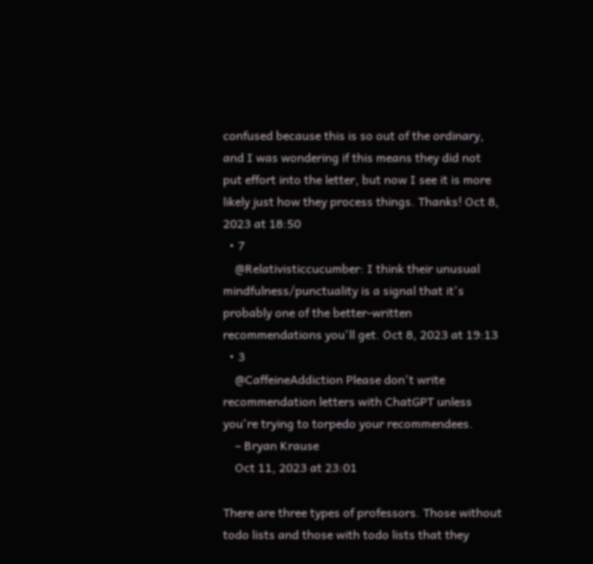confused because this is so out of the ordinary, and I was wondering if this means they did not put effort into the letter, but now I see it is more likely just how they process things. Thanks! Oct 8, 2023 at 18:50
  • 7
    @Relativisticcucumber: I think their unusual mindfulness/punctuality is a signal that it's probably one of the better-written recommendations you'll get. Oct 8, 2023 at 19:13
  • 3
    @CaffeineAddiction Please don't write recommendation letters with ChatGPT unless you're trying to torpedo your recommendees.
    – Bryan Krause
    Oct 11, 2023 at 23:01

There are three types of professors. Those without todo lists and those with todo lists that they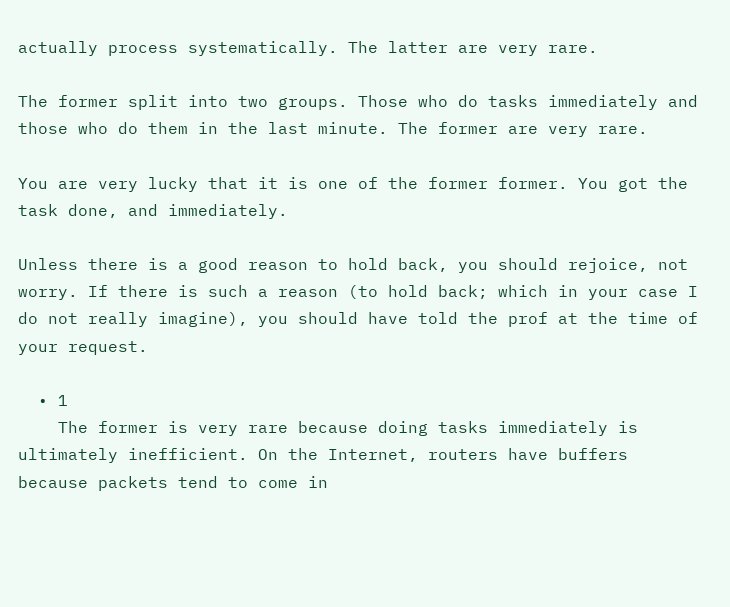actually process systematically. The latter are very rare.

The former split into two groups. Those who do tasks immediately and those who do them in the last minute. The former are very rare.

You are very lucky that it is one of the former former. You got the task done, and immediately.

Unless there is a good reason to hold back, you should rejoice, not worry. If there is such a reason (to hold back; which in your case I do not really imagine), you should have told the prof at the time of your request.

  • 1
    The former is very rare because doing tasks immediately is ultimately inefficient. On the Internet, routers have buffers because packets tend to come in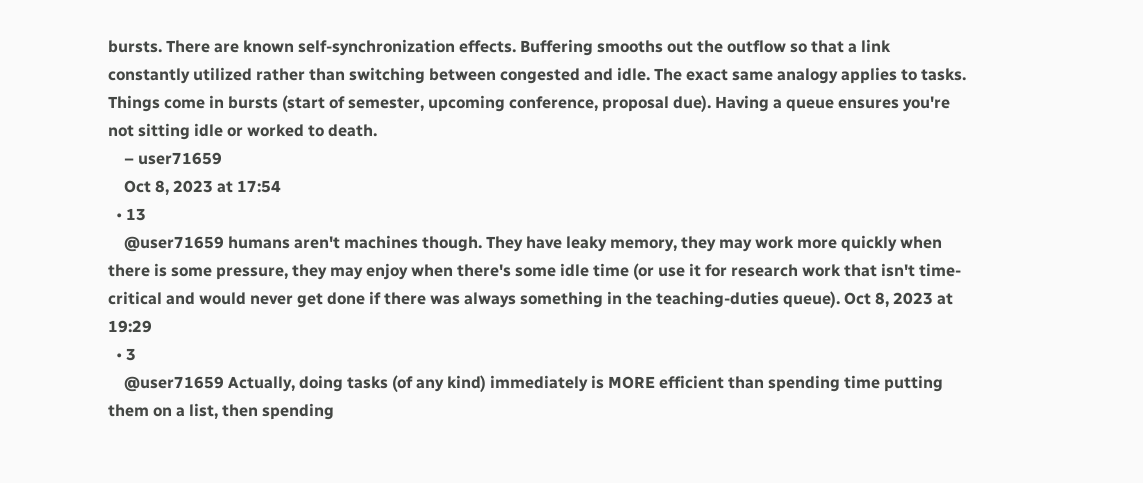bursts. There are known self-synchronization effects. Buffering smooths out the outflow so that a link constantly utilized rather than switching between congested and idle. The exact same analogy applies to tasks. Things come in bursts (start of semester, upcoming conference, proposal due). Having a queue ensures you're not sitting idle or worked to death.
    – user71659
    Oct 8, 2023 at 17:54
  • 13
    @user71659 humans aren't machines though. They have leaky memory, they may work more quickly when there is some pressure, they may enjoy when there's some idle time (or use it for research work that isn't time-critical and would never get done if there was always something in the teaching-duties queue). Oct 8, 2023 at 19:29
  • 3
    @user71659 Actually, doing tasks (of any kind) immediately is MORE efficient than spending time putting them on a list, then spending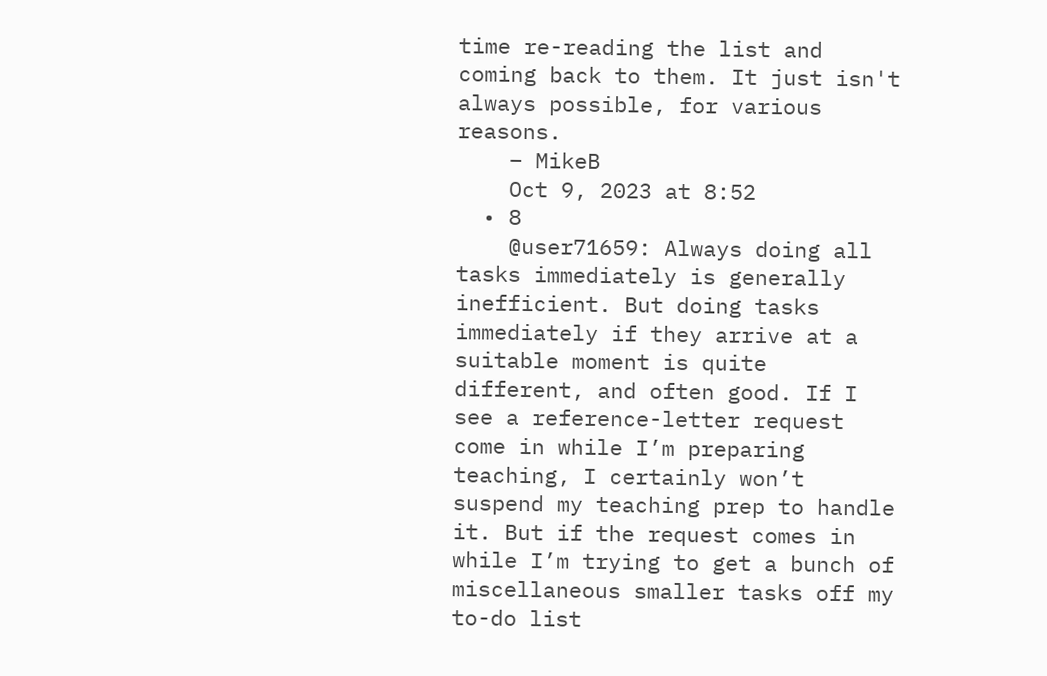time re-reading the list and coming back to them. It just isn't always possible, for various reasons.
    – MikeB
    Oct 9, 2023 at 8:52
  • 8
    @user71659: Always doing all tasks immediately is generally inefficient. But doing tasks immediately if they arrive at a suitable moment is quite different, and often good. If I see a reference-letter request come in while I’m preparing teaching, I certainly won’t suspend my teaching prep to handle it. But if the request comes in while I’m trying to get a bunch of miscellaneous smaller tasks off my to-do list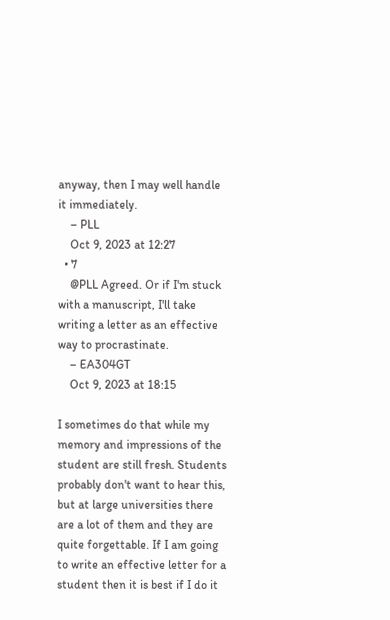anyway, then I may well handle it immediately.
    – PLL
    Oct 9, 2023 at 12:27
  • 7
    @PLL Agreed. Or if I'm stuck with a manuscript, I'll take writing a letter as an effective way to procrastinate.
    – EA304GT
    Oct 9, 2023 at 18:15

I sometimes do that while my memory and impressions of the student are still fresh. Students probably don't want to hear this, but at large universities there are a lot of them and they are quite forgettable. If I am going to write an effective letter for a student then it is best if I do it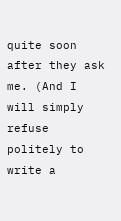quite soon after they ask me. (And I will simply refuse politely to write a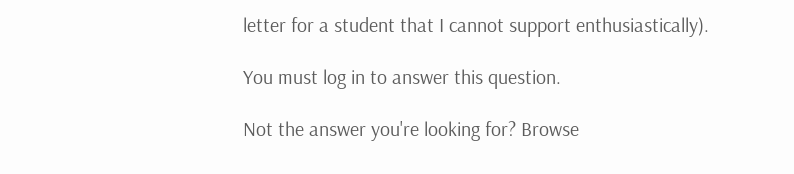letter for a student that I cannot support enthusiastically).

You must log in to answer this question.

Not the answer you're looking for? Browse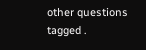other questions tagged .